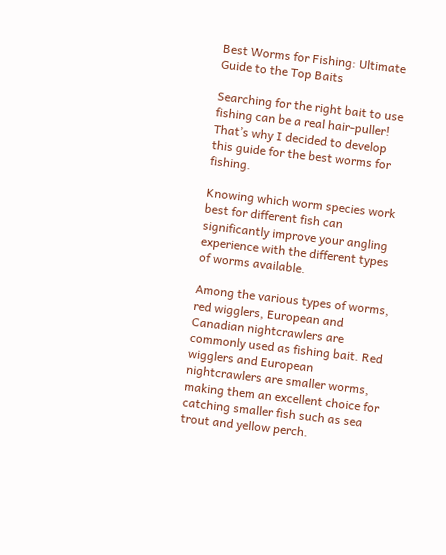Best Worms for Fishing: Ultimate Guide to the Top Baits

Searching for the right bait to use fishing can be a real hair-puller! That’s why I decided to develop this guide for the best worms for fishing.

Knowing which worm species work best for different fish can significantly improve your angling experience with the different types of worms available.

Among the various types of worms, red wigglers, European and Canadian nightcrawlers are commonly used as fishing bait. Red wigglers and European nightcrawlers are smaller worms, making them an excellent choice for catching smaller fish such as sea trout and yellow perch.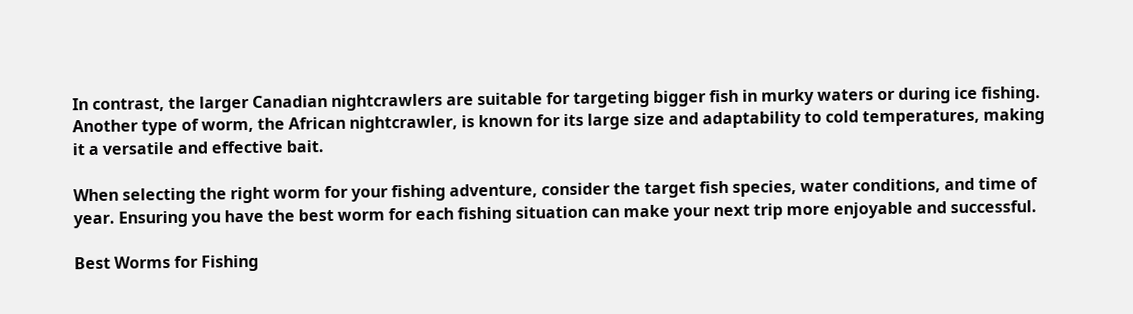In contrast, the larger Canadian nightcrawlers are suitable for targeting bigger fish in murky waters or during ice fishing. Another type of worm, the African nightcrawler, is known for its large size and adaptability to cold temperatures, making it a versatile and effective bait.

When selecting the right worm for your fishing adventure, consider the target fish species, water conditions, and time of year. Ensuring you have the best worm for each fishing situation can make your next trip more enjoyable and successful.

Best Worms for Fishing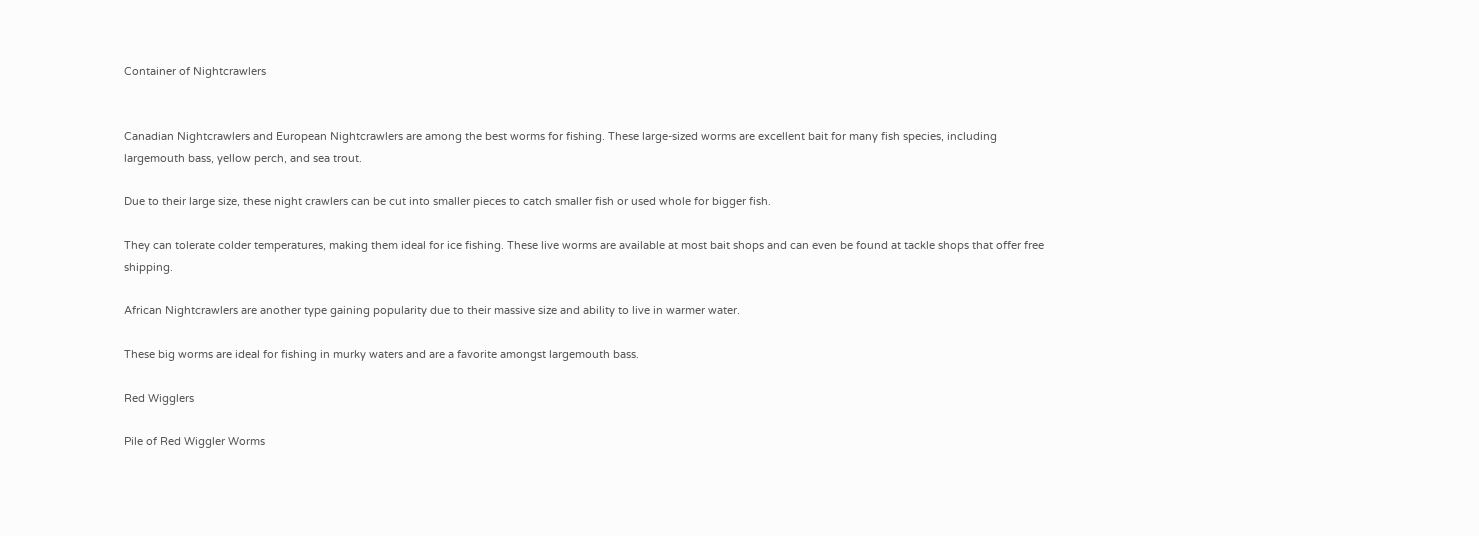Container of Nightcrawlers


Canadian Nightcrawlers and European Nightcrawlers are among the best worms for fishing. These large-sized worms are excellent bait for many fish species, including largemouth bass, yellow perch, and sea trout.

Due to their large size, these night crawlers can be cut into smaller pieces to catch smaller fish or used whole for bigger fish.

They can tolerate colder temperatures, making them ideal for ice fishing. These live worms are available at most bait shops and can even be found at tackle shops that offer free shipping.

African Nightcrawlers are another type gaining popularity due to their massive size and ability to live in warmer water.

These big worms are ideal for fishing in murky waters and are a favorite amongst largemouth bass.

Red Wigglers

Pile of Red Wiggler Worms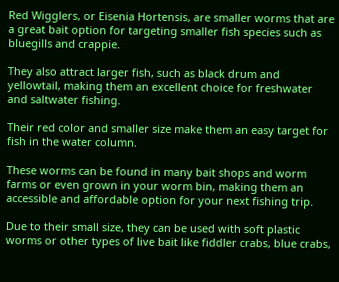Red Wigglers, or Eisenia Hortensis, are smaller worms that are a great bait option for targeting smaller fish species such as bluegills and crappie.

They also attract larger fish, such as black drum and yellowtail, making them an excellent choice for freshwater and saltwater fishing.

Their red color and smaller size make them an easy target for fish in the water column.

These worms can be found in many bait shops and worm farms or even grown in your worm bin, making them an accessible and affordable option for your next fishing trip.

Due to their small size, they can be used with soft plastic worms or other types of live bait like fiddler crabs, blue crabs,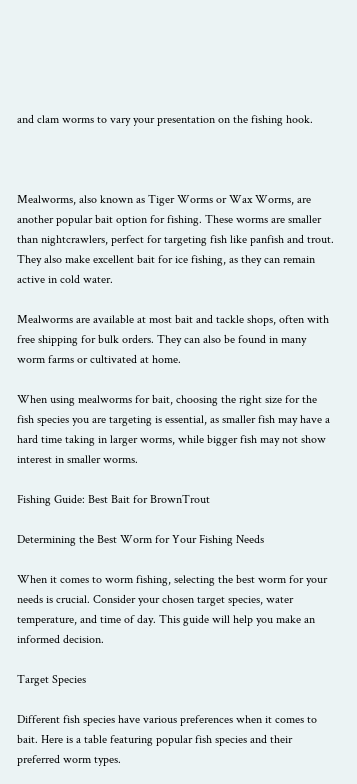and clam worms to vary your presentation on the fishing hook.



Mealworms, also known as Tiger Worms or Wax Worms, are another popular bait option for fishing. These worms are smaller than nightcrawlers, perfect for targeting fish like panfish and trout. They also make excellent bait for ice fishing, as they can remain active in cold water.

Mealworms are available at most bait and tackle shops, often with free shipping for bulk orders. They can also be found in many worm farms or cultivated at home.

When using mealworms for bait, choosing the right size for the fish species you are targeting is essential, as smaller fish may have a hard time taking in larger worms, while bigger fish may not show interest in smaller worms.

Fishing Guide: Best Bait for BrownTrout

Determining the Best Worm for Your Fishing Needs

When it comes to worm fishing, selecting the best worm for your needs is crucial. Consider your chosen target species, water temperature, and time of day. This guide will help you make an informed decision.

Target Species

Different fish species have various preferences when it comes to bait. Here is a table featuring popular fish species and their preferred worm types.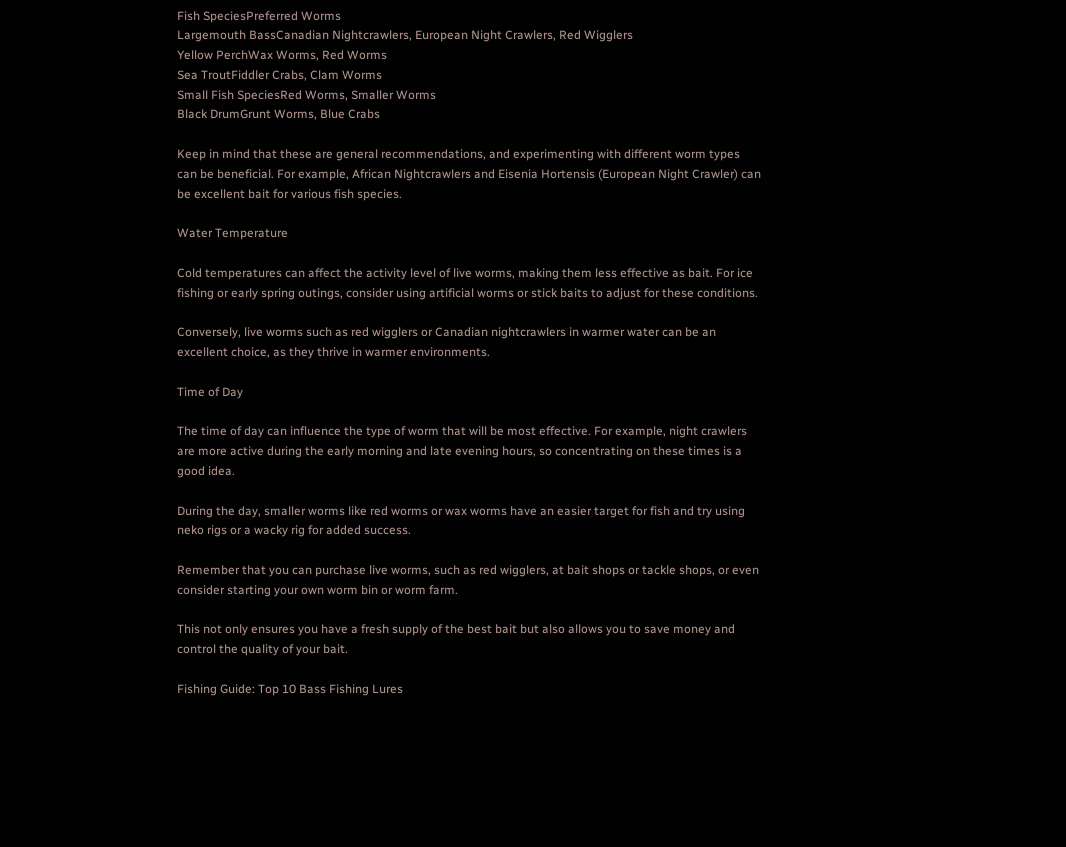Fish SpeciesPreferred Worms
Largemouth BassCanadian Nightcrawlers, European Night Crawlers, Red Wigglers
Yellow PerchWax Worms, Red Worms
Sea TroutFiddler Crabs, Clam Worms
Small Fish SpeciesRed Worms, Smaller Worms
Black DrumGrunt Worms, Blue Crabs

Keep in mind that these are general recommendations, and experimenting with different worm types can be beneficial. For example, African Nightcrawlers and Eisenia Hortensis (European Night Crawler) can be excellent bait for various fish species.

Water Temperature

Cold temperatures can affect the activity level of live worms, making them less effective as bait. For ice fishing or early spring outings, consider using artificial worms or stick baits to adjust for these conditions.

Conversely, live worms such as red wigglers or Canadian nightcrawlers in warmer water can be an excellent choice, as they thrive in warmer environments.

Time of Day

The time of day can influence the type of worm that will be most effective. For example, night crawlers are more active during the early morning and late evening hours, so concentrating on these times is a good idea.

During the day, smaller worms like red worms or wax worms have an easier target for fish and try using neko rigs or a wacky rig for added success.

Remember that you can purchase live worms, such as red wigglers, at bait shops or tackle shops, or even consider starting your own worm bin or worm farm.

This not only ensures you have a fresh supply of the best bait but also allows you to save money and control the quality of your bait.

Fishing Guide: Top 10 Bass Fishing Lures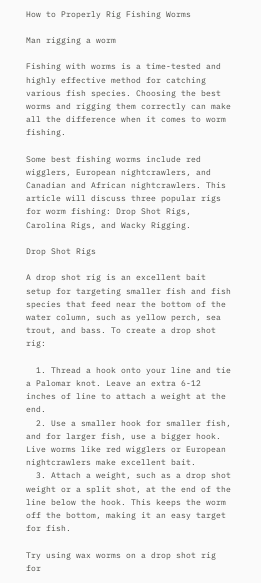How to Properly Rig Fishing Worms

Man rigging a worm

Fishing with worms is a time-tested and highly effective method for catching various fish species. Choosing the best worms and rigging them correctly can make all the difference when it comes to worm fishing.

Some best fishing worms include red wigglers, European nightcrawlers, and Canadian and African nightcrawlers. This article will discuss three popular rigs for worm fishing: Drop Shot Rigs, Carolina Rigs, and Wacky Rigging.

Drop Shot Rigs

A drop shot rig is an excellent bait setup for targeting smaller fish and fish species that feed near the bottom of the water column, such as yellow perch, sea trout, and bass. To create a drop shot rig:

  1. Thread a hook onto your line and tie a Palomar knot. Leave an extra 6-12 inches of line to attach a weight at the end.
  2. Use a smaller hook for smaller fish, and for larger fish, use a bigger hook. Live worms like red wigglers or European nightcrawlers make excellent bait.
  3. Attach a weight, such as a drop shot weight or a split shot, at the end of the line below the hook. This keeps the worm off the bottom, making it an easy target for fish.

Try using wax worms on a drop shot rig for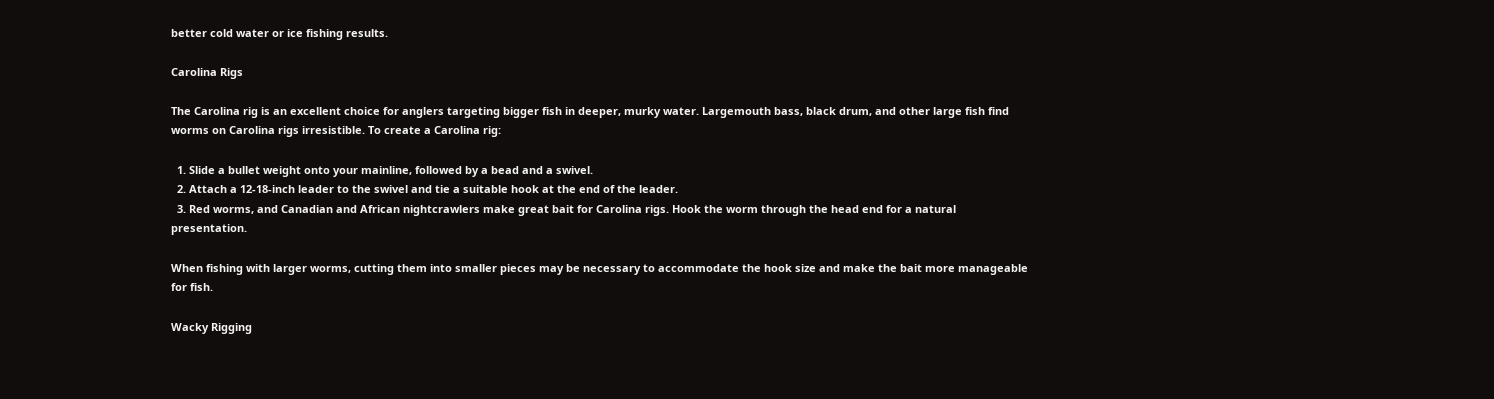better cold water or ice fishing results.

Carolina Rigs

The Carolina rig is an excellent choice for anglers targeting bigger fish in deeper, murky water. Largemouth bass, black drum, and other large fish find worms on Carolina rigs irresistible. To create a Carolina rig:

  1. Slide a bullet weight onto your mainline, followed by a bead and a swivel.
  2. Attach a 12-18-inch leader to the swivel and tie a suitable hook at the end of the leader.
  3. Red worms, and Canadian and African nightcrawlers make great bait for Carolina rigs. Hook the worm through the head end for a natural presentation.

When fishing with larger worms, cutting them into smaller pieces may be necessary to accommodate the hook size and make the bait more manageable for fish.

Wacky Rigging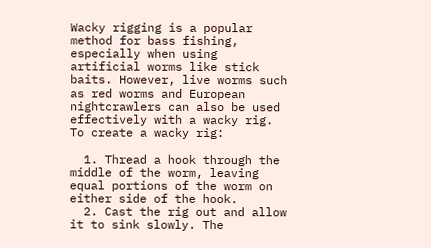Wacky rigging is a popular method for bass fishing, especially when using artificial worms like stick baits. However, live worms such as red worms and European nightcrawlers can also be used effectively with a wacky rig. To create a wacky rig:

  1. Thread a hook through the middle of the worm, leaving equal portions of the worm on either side of the hook.
  2. Cast the rig out and allow it to sink slowly. The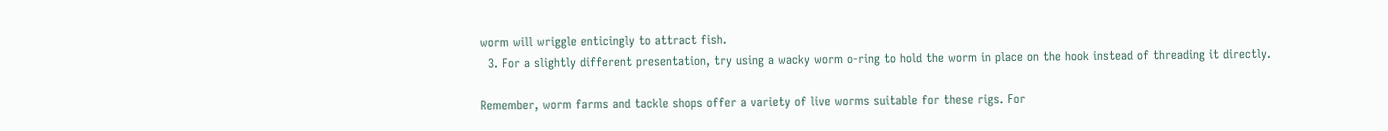worm will wriggle enticingly to attract fish.
  3. For a slightly different presentation, try using a wacky worm o-ring to hold the worm in place on the hook instead of threading it directly.

Remember, worm farms and tackle shops offer a variety of live worms suitable for these rigs. For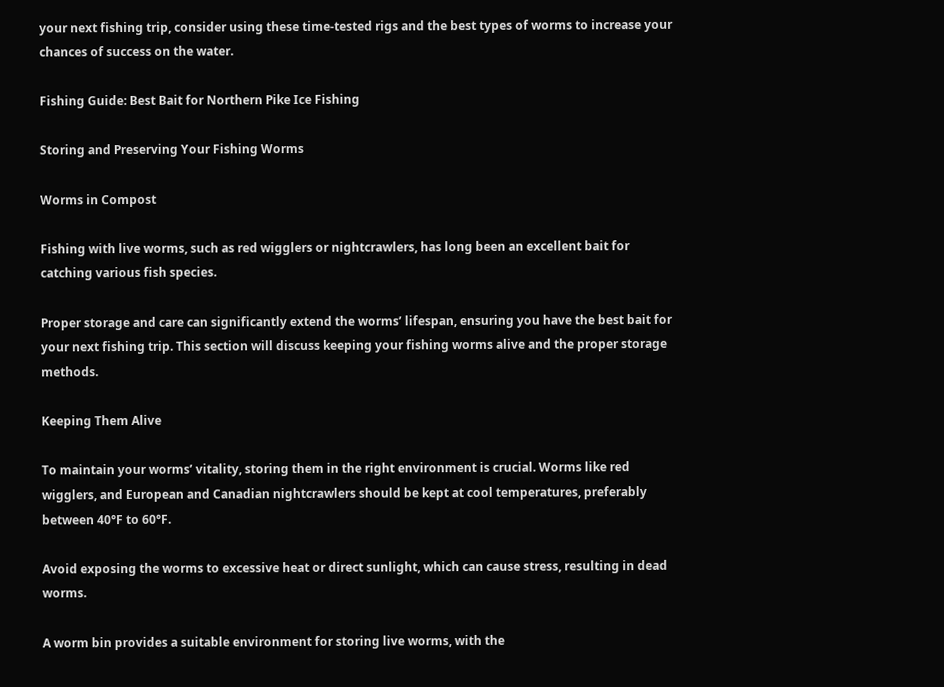your next fishing trip, consider using these time-tested rigs and the best types of worms to increase your chances of success on the water.

Fishing Guide: Best Bait for Northern Pike Ice Fishing

Storing and Preserving Your Fishing Worms

Worms in Compost

Fishing with live worms, such as red wigglers or nightcrawlers, has long been an excellent bait for catching various fish species.

Proper storage and care can significantly extend the worms’ lifespan, ensuring you have the best bait for your next fishing trip. This section will discuss keeping your fishing worms alive and the proper storage methods.

Keeping Them Alive

To maintain your worms’ vitality, storing them in the right environment is crucial. Worms like red wigglers, and European and Canadian nightcrawlers should be kept at cool temperatures, preferably between 40°F to 60°F.

Avoid exposing the worms to excessive heat or direct sunlight, which can cause stress, resulting in dead worms.

A worm bin provides a suitable environment for storing live worms, with the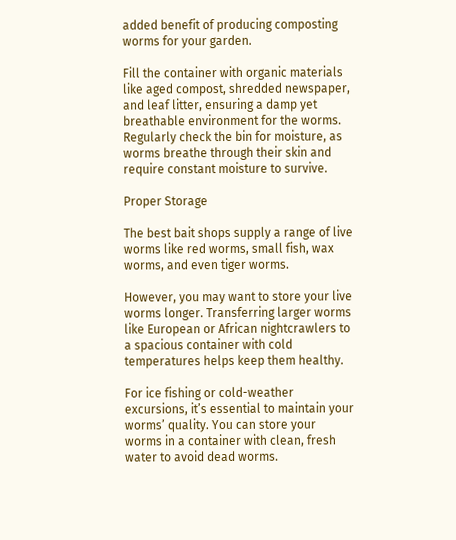added benefit of producing composting worms for your garden.

Fill the container with organic materials like aged compost, shredded newspaper, and leaf litter, ensuring a damp yet breathable environment for the worms. Regularly check the bin for moisture, as worms breathe through their skin and require constant moisture to survive.

Proper Storage

The best bait shops supply a range of live worms like red worms, small fish, wax worms, and even tiger worms.

However, you may want to store your live worms longer. Transferring larger worms like European or African nightcrawlers to a spacious container with cold temperatures helps keep them healthy.

For ice fishing or cold-weather excursions, it’s essential to maintain your worms’ quality. You can store your worms in a container with clean, fresh water to avoid dead worms.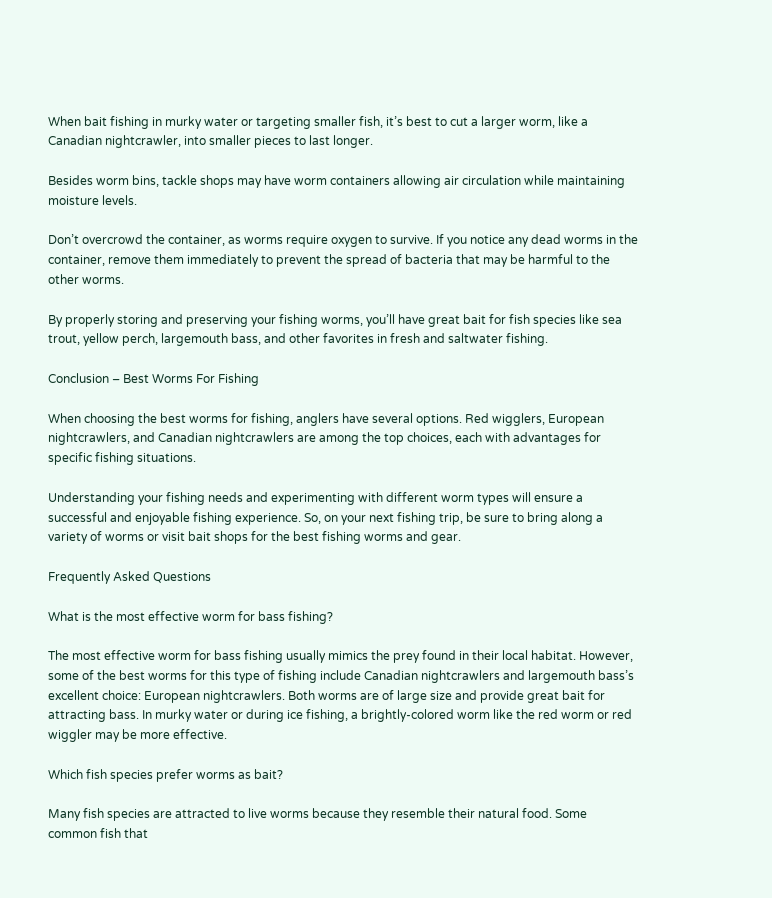When bait fishing in murky water or targeting smaller fish, it’s best to cut a larger worm, like a Canadian nightcrawler, into smaller pieces to last longer.

Besides worm bins, tackle shops may have worm containers allowing air circulation while maintaining moisture levels.

Don’t overcrowd the container, as worms require oxygen to survive. If you notice any dead worms in the container, remove them immediately to prevent the spread of bacteria that may be harmful to the other worms.

By properly storing and preserving your fishing worms, you’ll have great bait for fish species like sea trout, yellow perch, largemouth bass, and other favorites in fresh and saltwater fishing.

Conclusion – Best Worms For Fishing

When choosing the best worms for fishing, anglers have several options. Red wigglers, European nightcrawlers, and Canadian nightcrawlers are among the top choices, each with advantages for specific fishing situations.

Understanding your fishing needs and experimenting with different worm types will ensure a successful and enjoyable fishing experience. So, on your next fishing trip, be sure to bring along a variety of worms or visit bait shops for the best fishing worms and gear.

Frequently Asked Questions

What is the most effective worm for bass fishing?

The most effective worm for bass fishing usually mimics the prey found in their local habitat. However, some of the best worms for this type of fishing include Canadian nightcrawlers and largemouth bass’s excellent choice: European nightcrawlers. Both worms are of large size and provide great bait for attracting bass. In murky water or during ice fishing, a brightly-colored worm like the red worm or red wiggler may be more effective.

Which fish species prefer worms as bait?

Many fish species are attracted to live worms because they resemble their natural food. Some common fish that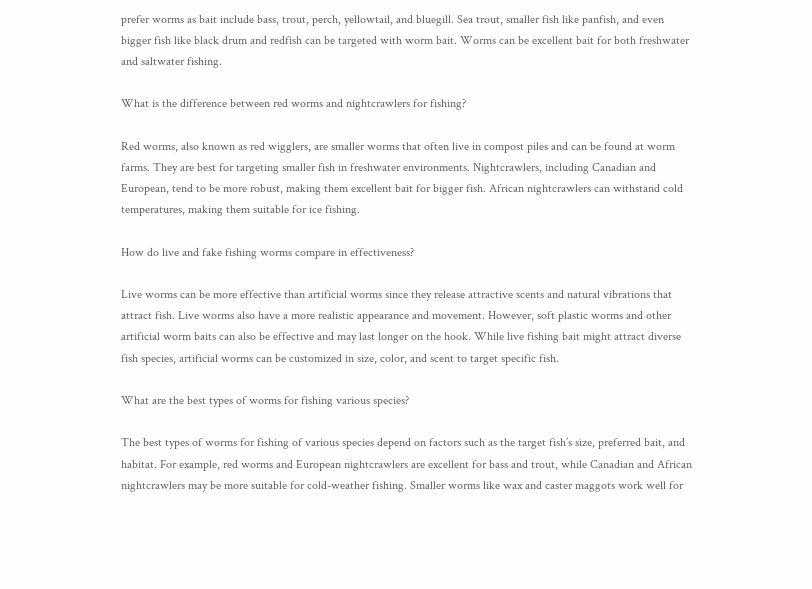prefer worms as bait include bass, trout, perch, yellowtail, and bluegill. Sea trout, smaller fish like panfish, and even bigger fish like black drum and redfish can be targeted with worm bait. Worms can be excellent bait for both freshwater and saltwater fishing.

What is the difference between red worms and nightcrawlers for fishing?

Red worms, also known as red wigglers, are smaller worms that often live in compost piles and can be found at worm farms. They are best for targeting smaller fish in freshwater environments. Nightcrawlers, including Canadian and European, tend to be more robust, making them excellent bait for bigger fish. African nightcrawlers can withstand cold temperatures, making them suitable for ice fishing.

How do live and fake fishing worms compare in effectiveness?

Live worms can be more effective than artificial worms since they release attractive scents and natural vibrations that attract fish. Live worms also have a more realistic appearance and movement. However, soft plastic worms and other artificial worm baits can also be effective and may last longer on the hook. While live fishing bait might attract diverse fish species, artificial worms can be customized in size, color, and scent to target specific fish.

What are the best types of worms for fishing various species?

The best types of worms for fishing of various species depend on factors such as the target fish’s size, preferred bait, and habitat. For example, red worms and European nightcrawlers are excellent for bass and trout, while Canadian and African nightcrawlers may be more suitable for cold-weather fishing. Smaller worms like wax and caster maggots work well for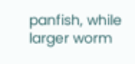panfish, while larger worm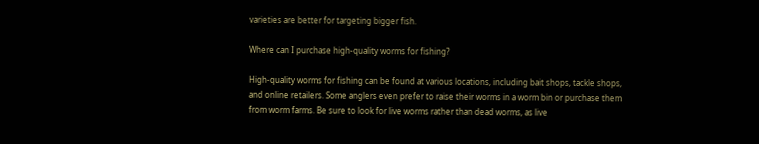varieties are better for targeting bigger fish.

Where can I purchase high-quality worms for fishing?

High-quality worms for fishing can be found at various locations, including bait shops, tackle shops, and online retailers. Some anglers even prefer to raise their worms in a worm bin or purchase them from worm farms. Be sure to look for live worms rather than dead worms, as live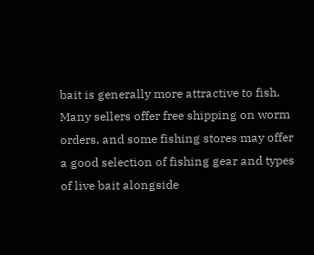bait is generally more attractive to fish. Many sellers offer free shipping on worm orders, and some fishing stores may offer a good selection of fishing gear and types of live bait alongside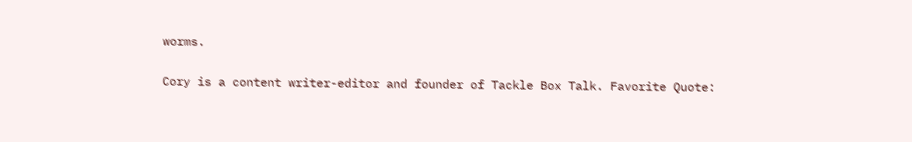worms.

Cory is a content writer-editor and founder of Tackle Box Talk. Favorite Quote: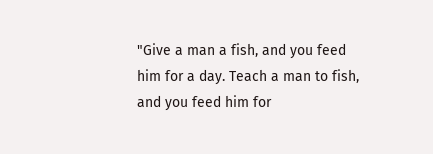"Give a man a fish, and you feed him for a day. Teach a man to fish, and you feed him for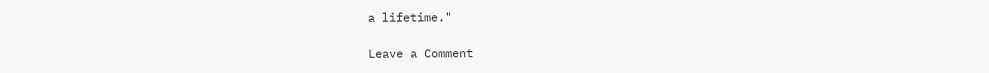a lifetime."

Leave a Comment